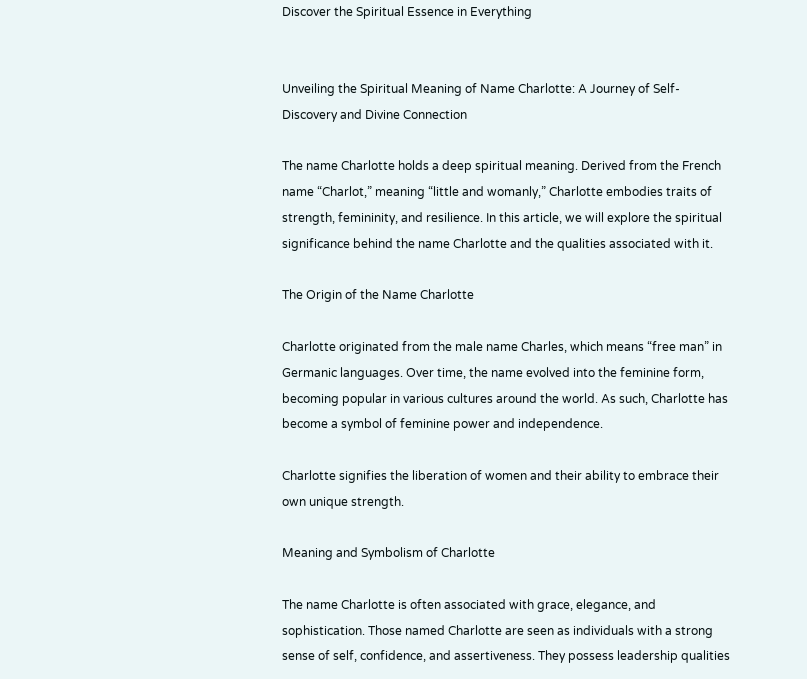Discover the Spiritual Essence in Everything


Unveiling the Spiritual Meaning of Name Charlotte: A Journey of Self-Discovery and Divine Connection

The name Charlotte holds a deep spiritual meaning. Derived from the French name “Charlot,” meaning “little and womanly,” Charlotte embodies traits of strength, femininity, and resilience. In this article, we will explore the spiritual significance behind the name Charlotte and the qualities associated with it.

The Origin of the Name Charlotte

Charlotte originated from the male name Charles, which means “free man” in Germanic languages. Over time, the name evolved into the feminine form, becoming popular in various cultures around the world. As such, Charlotte has become a symbol of feminine power and independence.

Charlotte signifies the liberation of women and their ability to embrace their own unique strength.

Meaning and Symbolism of Charlotte

The name Charlotte is often associated with grace, elegance, and sophistication. Those named Charlotte are seen as individuals with a strong sense of self, confidence, and assertiveness. They possess leadership qualities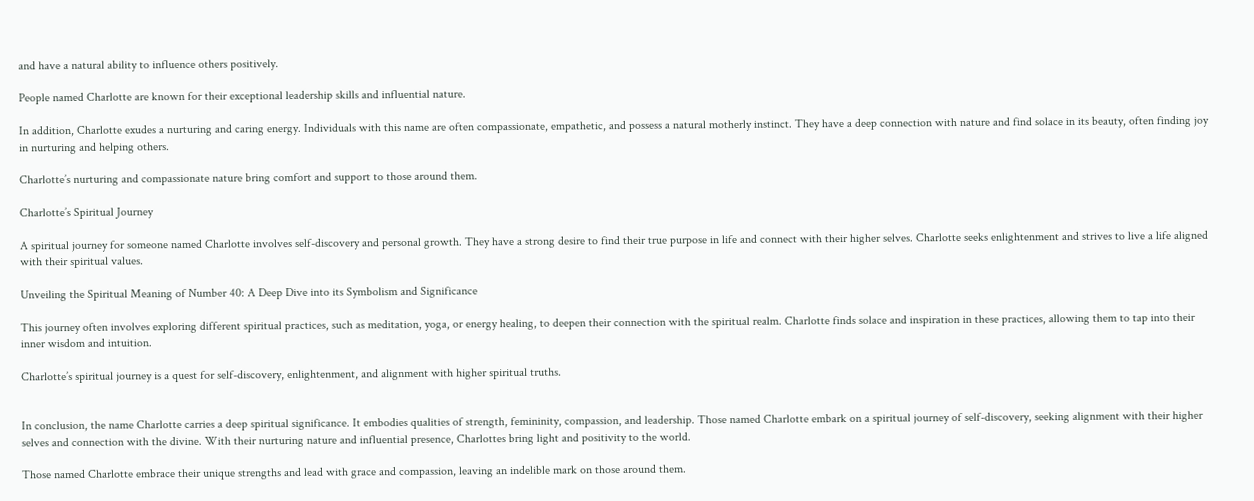and have a natural ability to influence others positively.

People named Charlotte are known for their exceptional leadership skills and influential nature.

In addition, Charlotte exudes a nurturing and caring energy. Individuals with this name are often compassionate, empathetic, and possess a natural motherly instinct. They have a deep connection with nature and find solace in its beauty, often finding joy in nurturing and helping others.

Charlotte’s nurturing and compassionate nature bring comfort and support to those around them.

Charlotte’s Spiritual Journey

A spiritual journey for someone named Charlotte involves self-discovery and personal growth. They have a strong desire to find their true purpose in life and connect with their higher selves. Charlotte seeks enlightenment and strives to live a life aligned with their spiritual values.

Unveiling the Spiritual Meaning of Number 40: A Deep Dive into its Symbolism and Significance

This journey often involves exploring different spiritual practices, such as meditation, yoga, or energy healing, to deepen their connection with the spiritual realm. Charlotte finds solace and inspiration in these practices, allowing them to tap into their inner wisdom and intuition.

Charlotte’s spiritual journey is a quest for self-discovery, enlightenment, and alignment with higher spiritual truths.


In conclusion, the name Charlotte carries a deep spiritual significance. It embodies qualities of strength, femininity, compassion, and leadership. Those named Charlotte embark on a spiritual journey of self-discovery, seeking alignment with their higher selves and connection with the divine. With their nurturing nature and influential presence, Charlottes bring light and positivity to the world.

Those named Charlotte embrace their unique strengths and lead with grace and compassion, leaving an indelible mark on those around them.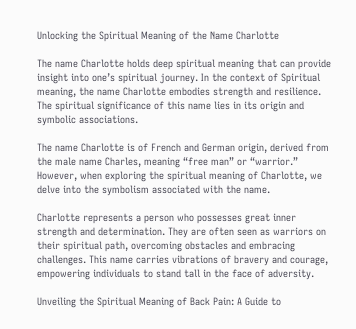Unlocking the Spiritual Meaning of the Name Charlotte

The name Charlotte holds deep spiritual meaning that can provide insight into one’s spiritual journey. In the context of Spiritual meaning, the name Charlotte embodies strength and resilience. The spiritual significance of this name lies in its origin and symbolic associations.

The name Charlotte is of French and German origin, derived from the male name Charles, meaning “free man” or “warrior.” However, when exploring the spiritual meaning of Charlotte, we delve into the symbolism associated with the name.

Charlotte represents a person who possesses great inner strength and determination. They are often seen as warriors on their spiritual path, overcoming obstacles and embracing challenges. This name carries vibrations of bravery and courage, empowering individuals to stand tall in the face of adversity.

Unveiling the Spiritual Meaning of Back Pain: A Guide to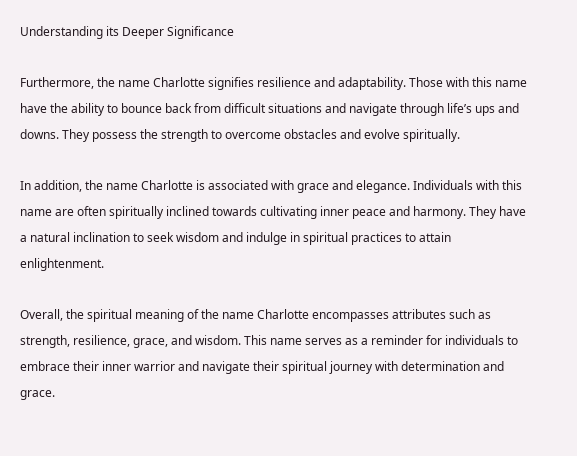Understanding its Deeper Significance

Furthermore, the name Charlotte signifies resilience and adaptability. Those with this name have the ability to bounce back from difficult situations and navigate through life’s ups and downs. They possess the strength to overcome obstacles and evolve spiritually.

In addition, the name Charlotte is associated with grace and elegance. Individuals with this name are often spiritually inclined towards cultivating inner peace and harmony. They have a natural inclination to seek wisdom and indulge in spiritual practices to attain enlightenment.

Overall, the spiritual meaning of the name Charlotte encompasses attributes such as strength, resilience, grace, and wisdom. This name serves as a reminder for individuals to embrace their inner warrior and navigate their spiritual journey with determination and grace.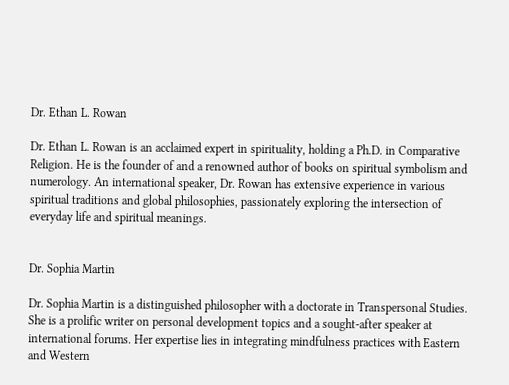Dr. Ethan L. Rowan

Dr. Ethan L. Rowan is an acclaimed expert in spirituality, holding a Ph.D. in Comparative Religion. He is the founder of and a renowned author of books on spiritual symbolism and numerology. An international speaker, Dr. Rowan has extensive experience in various spiritual traditions and global philosophies, passionately exploring the intersection of everyday life and spiritual meanings.


Dr. Sophia Martin

Dr. Sophia Martin is a distinguished philosopher with a doctorate in Transpersonal Studies. She is a prolific writer on personal development topics and a sought-after speaker at international forums. Her expertise lies in integrating mindfulness practices with Eastern and Western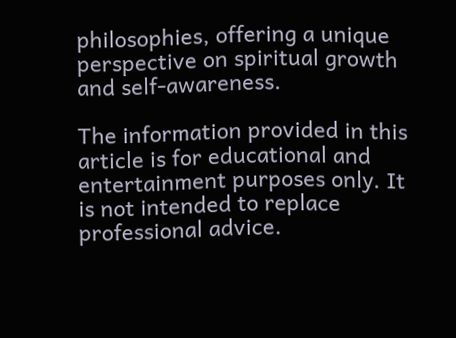philosophies, offering a unique perspective on spiritual growth and self-awareness.

The information provided in this article is for educational and entertainment purposes only. It is not intended to replace professional advice.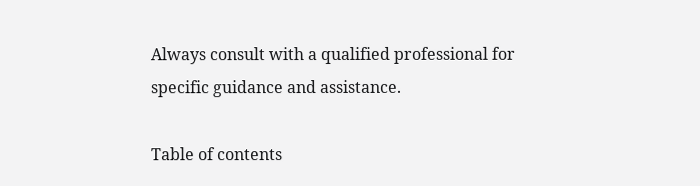Always consult with a qualified professional for specific guidance and assistance.

Table of contents